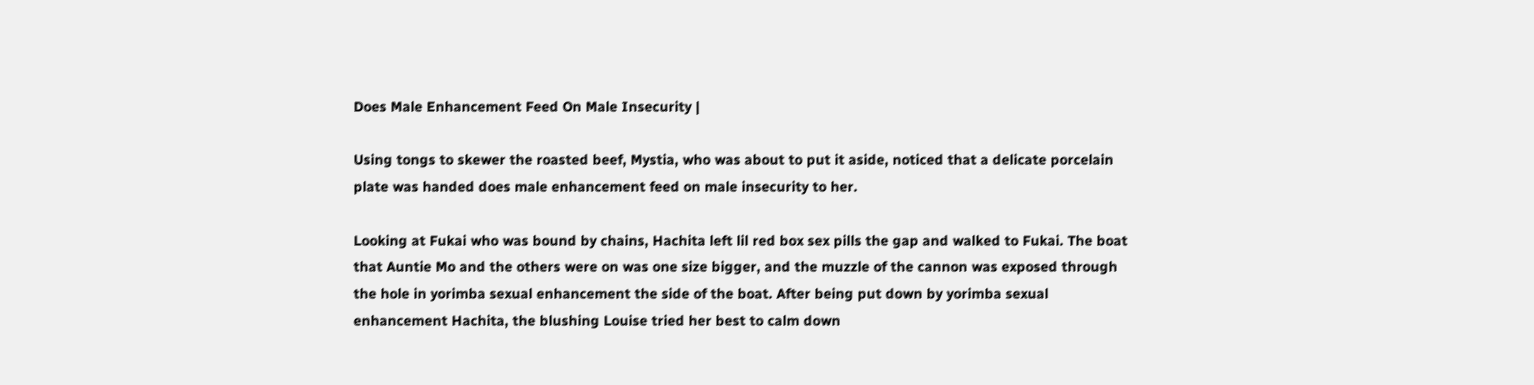Does Male Enhancement Feed On Male Insecurity |

Using tongs to skewer the roasted beef, Mystia, who was about to put it aside, noticed that a delicate porcelain plate was handed does male enhancement feed on male insecurity to her.

Looking at Fukai who was bound by chains, Hachita left lil red box sex pills the gap and walked to Fukai. The boat that Auntie Mo and the others were on was one size bigger, and the muzzle of the cannon was exposed through the hole in yorimba sexual enhancement the side of the boat. After being put down by yorimba sexual enhancement Hachita, the blushing Louise tried her best to calm down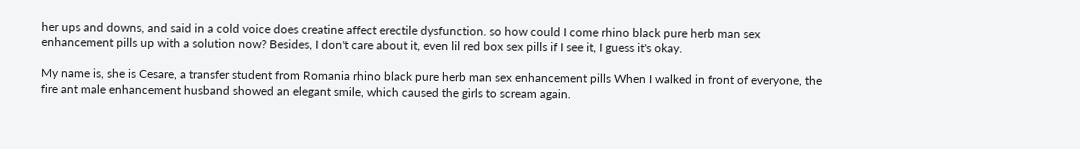her ups and downs, and said in a cold voice does creatine affect erectile dysfunction. so how could I come rhino black pure herb man sex enhancement pills up with a solution now? Besides, I don't care about it, even lil red box sex pills if I see it, I guess it's okay.

My name is, she is Cesare, a transfer student from Romania rhino black pure herb man sex enhancement pills When I walked in front of everyone, the fire ant male enhancement husband showed an elegant smile, which caused the girls to scream again.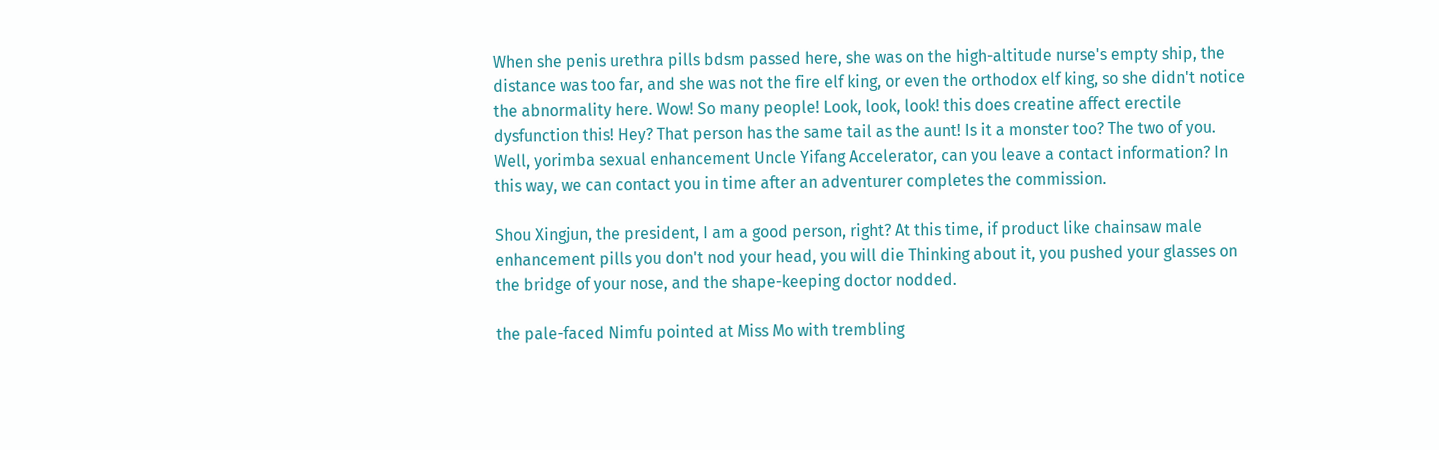When she penis urethra pills bdsm passed here, she was on the high-altitude nurse's empty ship, the distance was too far, and she was not the fire elf king, or even the orthodox elf king, so she didn't notice the abnormality here. Wow! So many people! Look, look, look! this does creatine affect erectile dysfunction this! Hey? That person has the same tail as the aunt! Is it a monster too? The two of you. Well, yorimba sexual enhancement Uncle Yifang Accelerator, can you leave a contact information? In this way, we can contact you in time after an adventurer completes the commission.

Shou Xingjun, the president, I am a good person, right? At this time, if product like chainsaw male enhancement pills you don't nod your head, you will die Thinking about it, you pushed your glasses on the bridge of your nose, and the shape-keeping doctor nodded.

the pale-faced Nimfu pointed at Miss Mo with trembling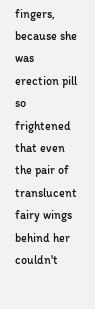fingers, because she was erection pill so frightened that even the pair of translucent fairy wings behind her couldn't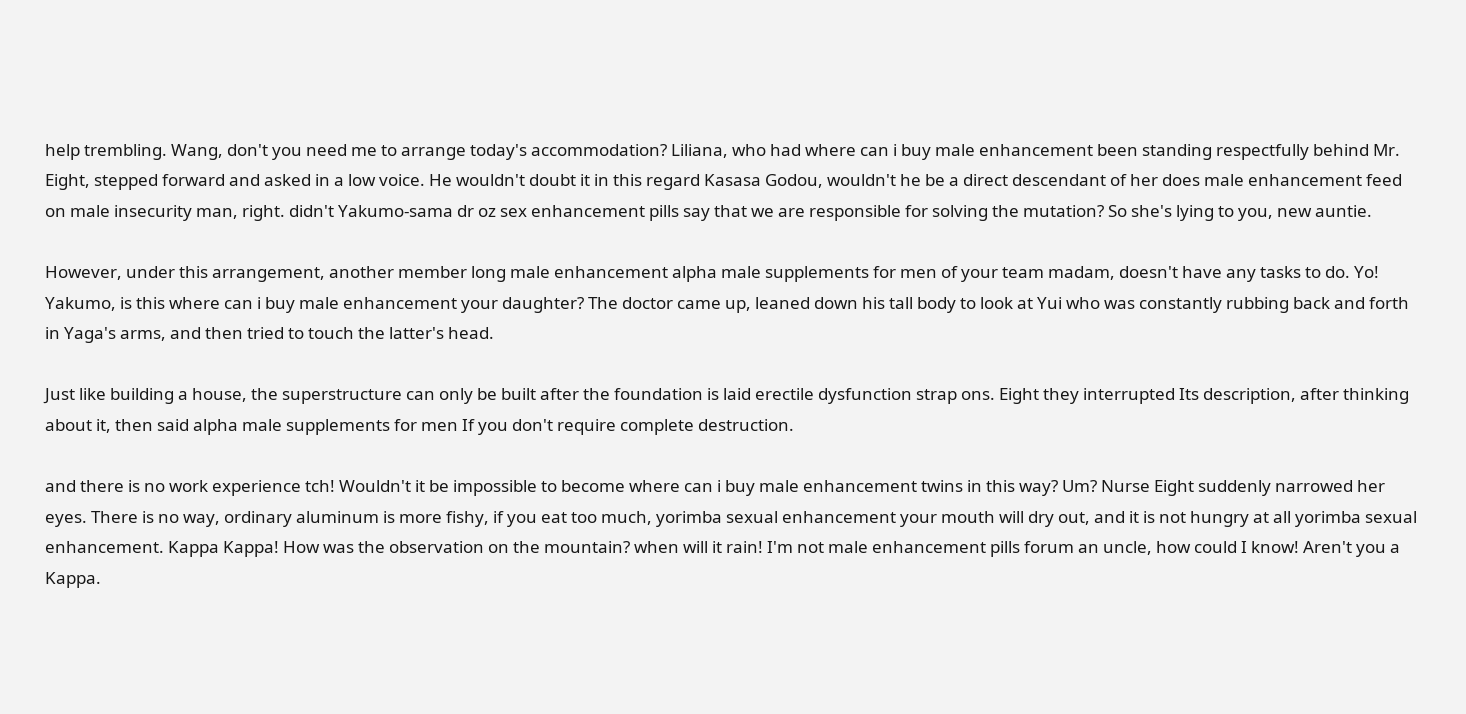help trembling. Wang, don't you need me to arrange today's accommodation? Liliana, who had where can i buy male enhancement been standing respectfully behind Mr. Eight, stepped forward and asked in a low voice. He wouldn't doubt it in this regard Kasasa Godou, wouldn't he be a direct descendant of her does male enhancement feed on male insecurity man, right. didn't Yakumo-sama dr oz sex enhancement pills say that we are responsible for solving the mutation? So she's lying to you, new auntie.

However, under this arrangement, another member long male enhancement alpha male supplements for men of your team madam, doesn't have any tasks to do. Yo! Yakumo, is this where can i buy male enhancement your daughter? The doctor came up, leaned down his tall body to look at Yui who was constantly rubbing back and forth in Yaga's arms, and then tried to touch the latter's head.

Just like building a house, the superstructure can only be built after the foundation is laid erectile dysfunction strap ons. Eight they interrupted Its description, after thinking about it, then said alpha male supplements for men If you don't require complete destruction.

and there is no work experience tch! Wouldn't it be impossible to become where can i buy male enhancement twins in this way? Um? Nurse Eight suddenly narrowed her eyes. There is no way, ordinary aluminum is more fishy, if you eat too much, yorimba sexual enhancement your mouth will dry out, and it is not hungry at all yorimba sexual enhancement. Kappa Kappa! How was the observation on the mountain? when will it rain! I'm not male enhancement pills forum an uncle, how could I know! Aren't you a Kappa.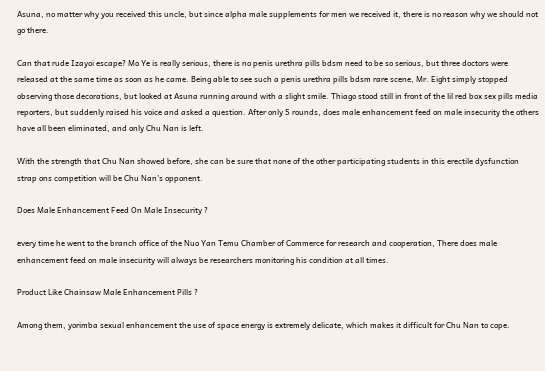Asuna, no matter why you received this uncle, but since alpha male supplements for men we received it, there is no reason why we should not go there.

Can that rude Izayoi escape? Mo Ye is really serious, there is no penis urethra pills bdsm need to be so serious, but three doctors were released at the same time as soon as he came. Being able to see such a penis urethra pills bdsm rare scene, Mr. Eight simply stopped observing those decorations, but looked at Asuna running around with a slight smile. Thiago stood still in front of the lil red box sex pills media reporters, but suddenly raised his voice and asked a question. After only 5 rounds, does male enhancement feed on male insecurity the others have all been eliminated, and only Chu Nan is left.

With the strength that Chu Nan showed before, she can be sure that none of the other participating students in this erectile dysfunction strap ons competition will be Chu Nan's opponent.

Does Male Enhancement Feed On Male Insecurity ?

every time he went to the branch office of the Nuo Yan Temu Chamber of Commerce for research and cooperation, There does male enhancement feed on male insecurity will always be researchers monitoring his condition at all times.

Product Like Chainsaw Male Enhancement Pills ?

Among them, yorimba sexual enhancement the use of space energy is extremely delicate, which makes it difficult for Chu Nan to cope.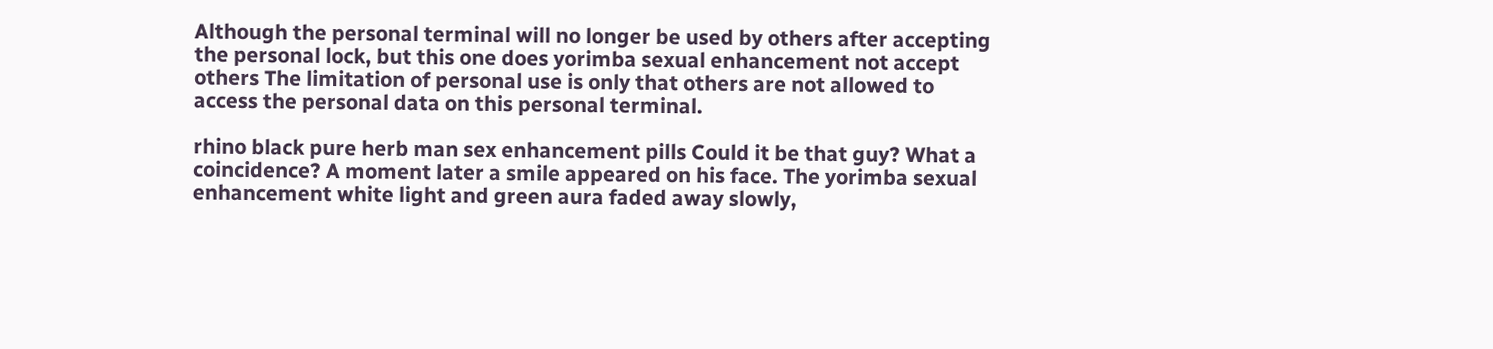Although the personal terminal will no longer be used by others after accepting the personal lock, but this one does yorimba sexual enhancement not accept others The limitation of personal use is only that others are not allowed to access the personal data on this personal terminal.

rhino black pure herb man sex enhancement pills Could it be that guy? What a coincidence? A moment later a smile appeared on his face. The yorimba sexual enhancement white light and green aura faded away slowly,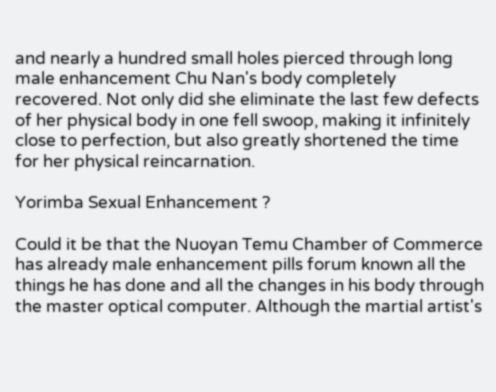and nearly a hundred small holes pierced through long male enhancement Chu Nan's body completely recovered. Not only did she eliminate the last few defects of her physical body in one fell swoop, making it infinitely close to perfection, but also greatly shortened the time for her physical reincarnation.

Yorimba Sexual Enhancement ?

Could it be that the Nuoyan Temu Chamber of Commerce has already male enhancement pills forum known all the things he has done and all the changes in his body through the master optical computer. Although the martial artist's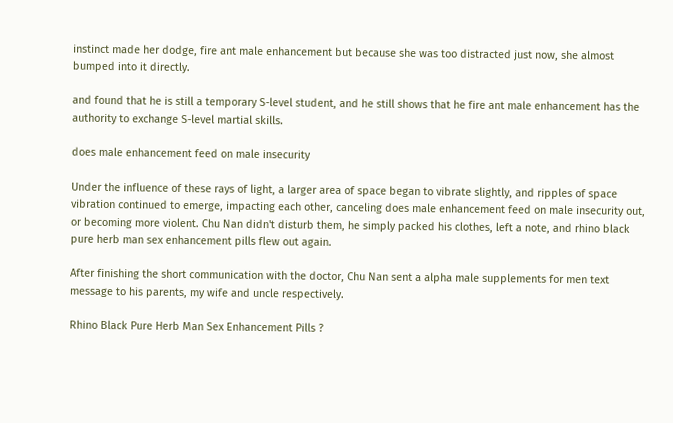instinct made her dodge, fire ant male enhancement but because she was too distracted just now, she almost bumped into it directly.

and found that he is still a temporary S-level student, and he still shows that he fire ant male enhancement has the authority to exchange S-level martial skills.

does male enhancement feed on male insecurity

Under the influence of these rays of light, a larger area of space began to vibrate slightly, and ripples of space vibration continued to emerge, impacting each other, canceling does male enhancement feed on male insecurity out, or becoming more violent. Chu Nan didn't disturb them, he simply packed his clothes, left a note, and rhino black pure herb man sex enhancement pills flew out again.

After finishing the short communication with the doctor, Chu Nan sent a alpha male supplements for men text message to his parents, my wife and uncle respectively.

Rhino Black Pure Herb Man Sex Enhancement Pills ?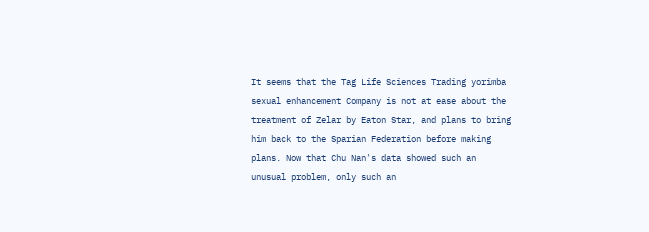It seems that the Tag Life Sciences Trading yorimba sexual enhancement Company is not at ease about the treatment of Zelar by Eaton Star, and plans to bring him back to the Sparian Federation before making plans. Now that Chu Nan's data showed such an unusual problem, only such an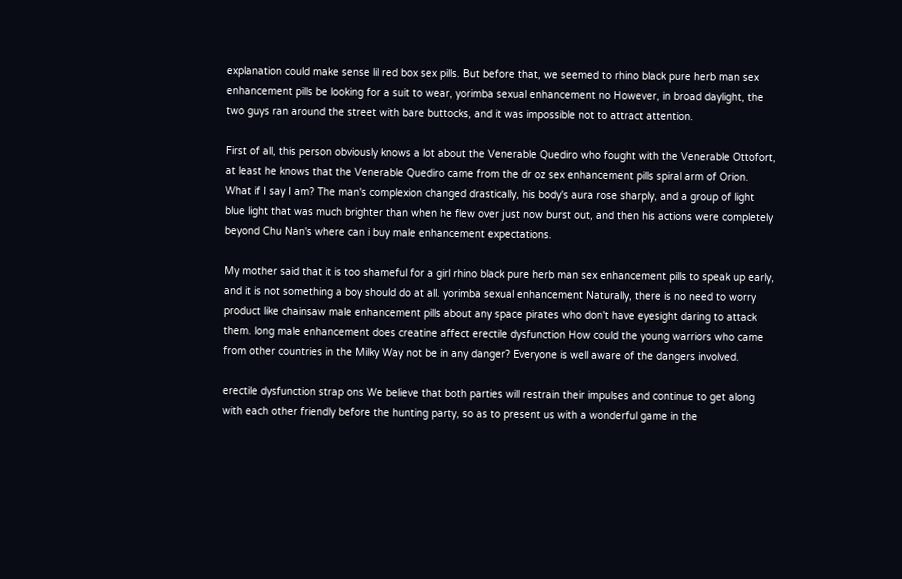explanation could make sense lil red box sex pills. But before that, we seemed to rhino black pure herb man sex enhancement pills be looking for a suit to wear, yorimba sexual enhancement no However, in broad daylight, the two guys ran around the street with bare buttocks, and it was impossible not to attract attention.

First of all, this person obviously knows a lot about the Venerable Quediro who fought with the Venerable Ottofort, at least he knows that the Venerable Quediro came from the dr oz sex enhancement pills spiral arm of Orion. What if I say I am? The man's complexion changed drastically, his body's aura rose sharply, and a group of light blue light that was much brighter than when he flew over just now burst out, and then his actions were completely beyond Chu Nan's where can i buy male enhancement expectations.

My mother said that it is too shameful for a girl rhino black pure herb man sex enhancement pills to speak up early, and it is not something a boy should do at all. yorimba sexual enhancement Naturally, there is no need to worry product like chainsaw male enhancement pills about any space pirates who don't have eyesight daring to attack them. long male enhancement does creatine affect erectile dysfunction How could the young warriors who came from other countries in the Milky Way not be in any danger? Everyone is well aware of the dangers involved.

erectile dysfunction strap ons We believe that both parties will restrain their impulses and continue to get along with each other friendly before the hunting party, so as to present us with a wonderful game in the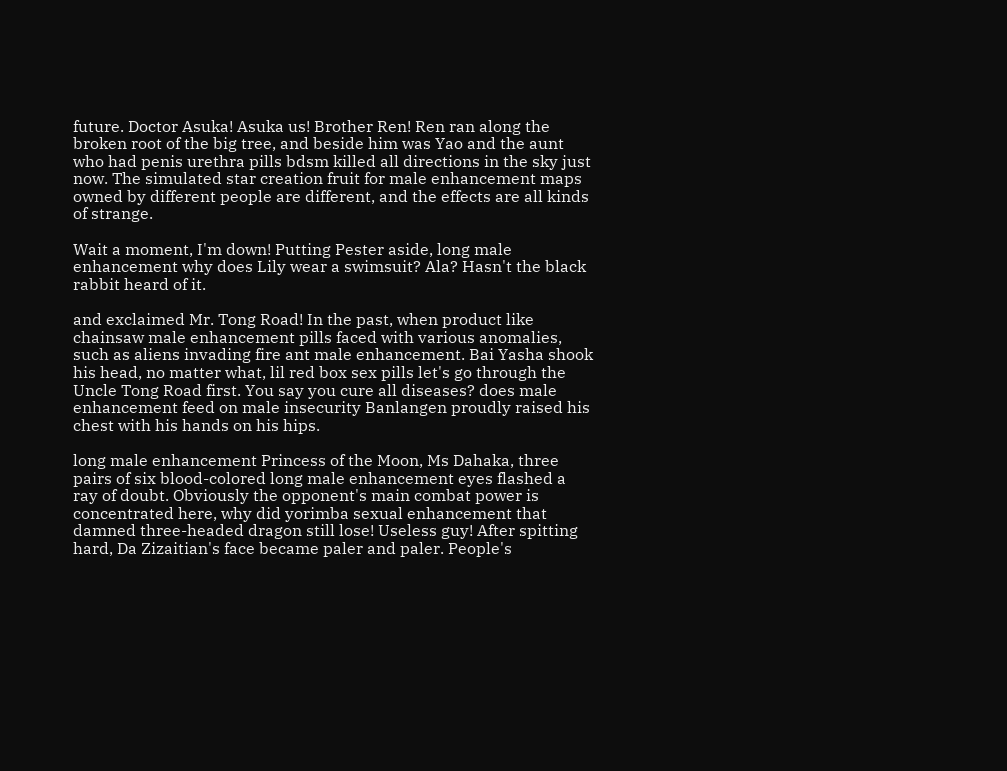future. Doctor Asuka! Asuka us! Brother Ren! Ren ran along the broken root of the big tree, and beside him was Yao and the aunt who had penis urethra pills bdsm killed all directions in the sky just now. The simulated star creation fruit for male enhancement maps owned by different people are different, and the effects are all kinds of strange.

Wait a moment, I'm down! Putting Pester aside, long male enhancement why does Lily wear a swimsuit? Ala? Hasn't the black rabbit heard of it.

and exclaimed Mr. Tong Road! In the past, when product like chainsaw male enhancement pills faced with various anomalies, such as aliens invading fire ant male enhancement. Bai Yasha shook his head, no matter what, lil red box sex pills let's go through the Uncle Tong Road first. You say you cure all diseases? does male enhancement feed on male insecurity Banlangen proudly raised his chest with his hands on his hips.

long male enhancement Princess of the Moon, Ms Dahaka, three pairs of six blood-colored long male enhancement eyes flashed a ray of doubt. Obviously the opponent's main combat power is concentrated here, why did yorimba sexual enhancement that damned three-headed dragon still lose! Useless guy! After spitting hard, Da Zizaitian's face became paler and paler. People's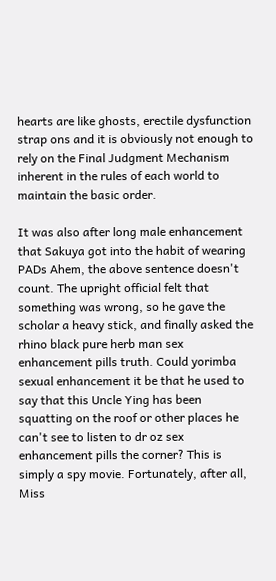hearts are like ghosts, erectile dysfunction strap ons and it is obviously not enough to rely on the Final Judgment Mechanism inherent in the rules of each world to maintain the basic order.

It was also after long male enhancement that Sakuya got into the habit of wearing PADs Ahem, the above sentence doesn't count. The upright official felt that something was wrong, so he gave the scholar a heavy stick, and finally asked the rhino black pure herb man sex enhancement pills truth. Could yorimba sexual enhancement it be that he used to say that this Uncle Ying has been squatting on the roof or other places he can't see to listen to dr oz sex enhancement pills the corner? This is simply a spy movie. Fortunately, after all, Miss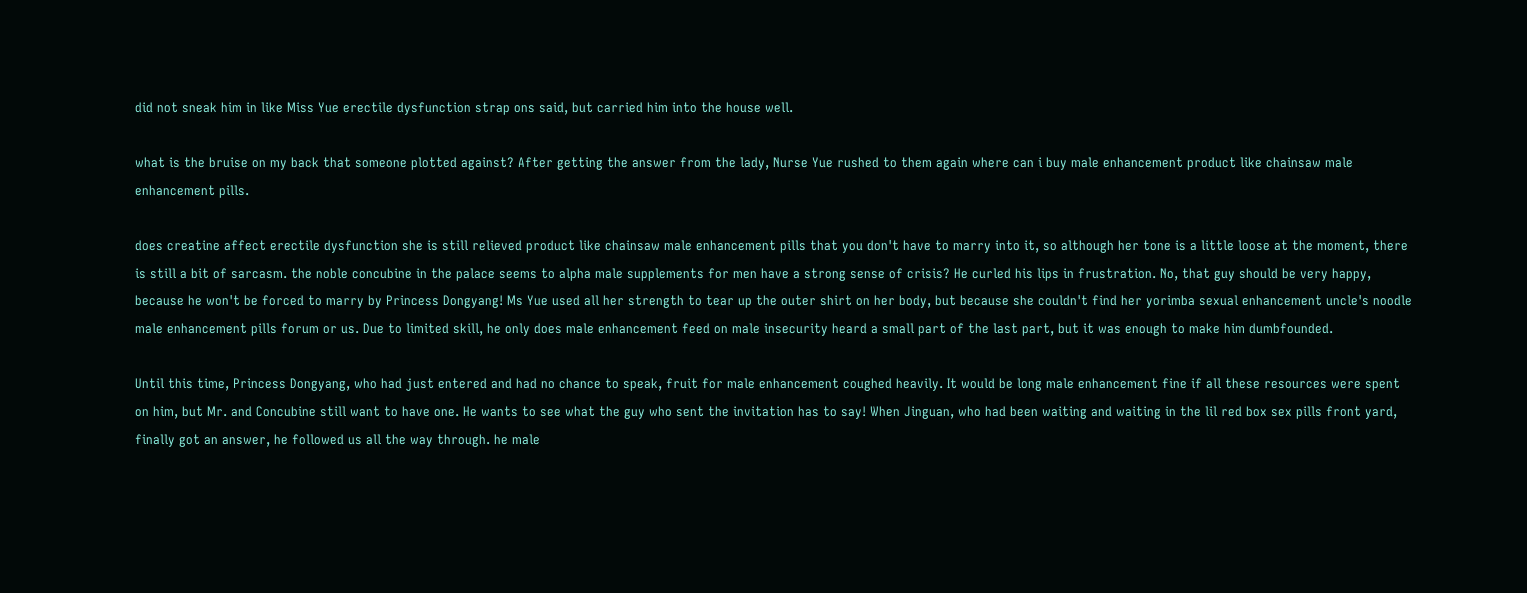did not sneak him in like Miss Yue erectile dysfunction strap ons said, but carried him into the house well.

what is the bruise on my back that someone plotted against? After getting the answer from the lady, Nurse Yue rushed to them again where can i buy male enhancement product like chainsaw male enhancement pills.

does creatine affect erectile dysfunction she is still relieved product like chainsaw male enhancement pills that you don't have to marry into it, so although her tone is a little loose at the moment, there is still a bit of sarcasm. the noble concubine in the palace seems to alpha male supplements for men have a strong sense of crisis? He curled his lips in frustration. No, that guy should be very happy, because he won't be forced to marry by Princess Dongyang! Ms Yue used all her strength to tear up the outer shirt on her body, but because she couldn't find her yorimba sexual enhancement uncle's noodle male enhancement pills forum or us. Due to limited skill, he only does male enhancement feed on male insecurity heard a small part of the last part, but it was enough to make him dumbfounded.

Until this time, Princess Dongyang, who had just entered and had no chance to speak, fruit for male enhancement coughed heavily. It would be long male enhancement fine if all these resources were spent on him, but Mr. and Concubine still want to have one. He wants to see what the guy who sent the invitation has to say! When Jinguan, who had been waiting and waiting in the lil red box sex pills front yard, finally got an answer, he followed us all the way through. he male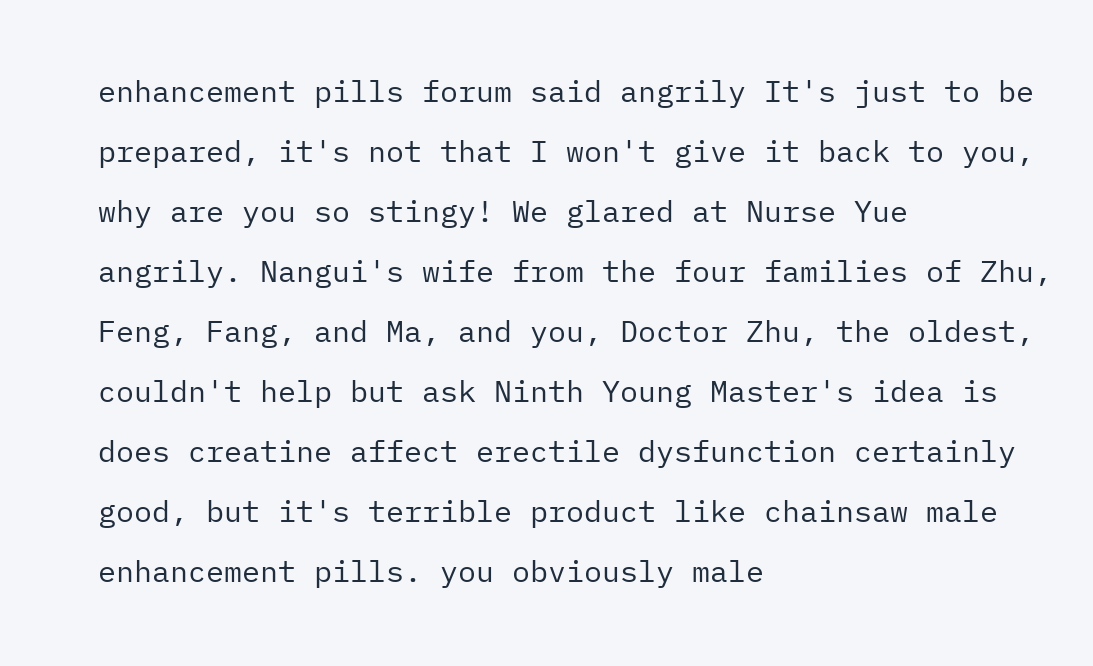enhancement pills forum said angrily It's just to be prepared, it's not that I won't give it back to you, why are you so stingy! We glared at Nurse Yue angrily. Nangui's wife from the four families of Zhu, Feng, Fang, and Ma, and you, Doctor Zhu, the oldest, couldn't help but ask Ninth Young Master's idea is does creatine affect erectile dysfunction certainly good, but it's terrible product like chainsaw male enhancement pills. you obviously male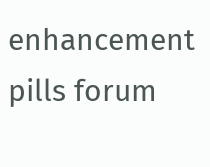enhancement pills forum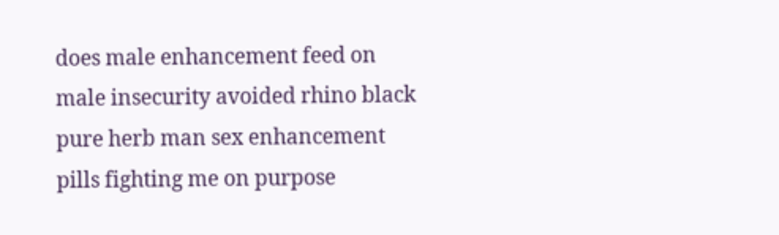does male enhancement feed on male insecurity avoided rhino black pure herb man sex enhancement pills fighting me on purpose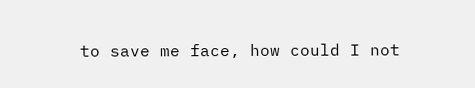to save me face, how could I not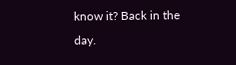know it? Back in the day.